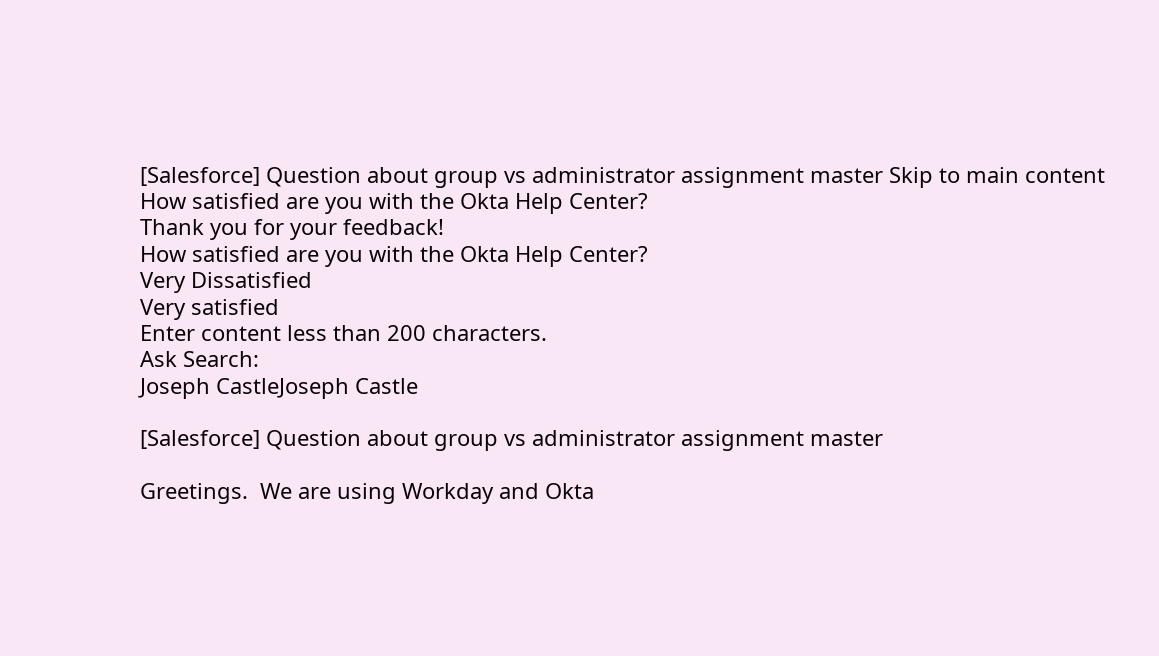[Salesforce] Question about group vs administrator assignment master Skip to main content
How satisfied are you with the Okta Help Center?
Thank you for your feedback!
How satisfied are you with the Okta Help Center?
Very Dissatisfied
Very satisfied
Enter content less than 200 characters.
Ask Search:
Joseph CastleJoseph Castle

[Salesforce] Question about group vs administrator assignment master

Greetings.  We are using Workday and Okta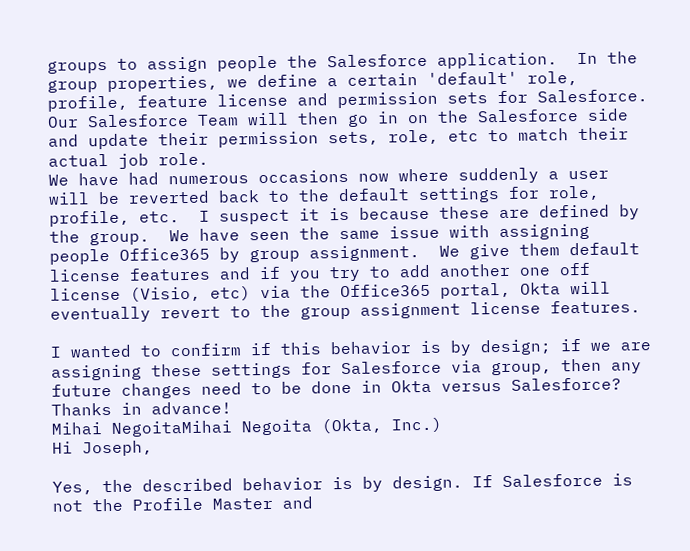groups to assign people the Salesforce application.  In the group properties, we define a certain 'default' role, profile, feature license and permission sets for Salesforce.  Our Salesforce Team will then go in on the Salesforce side and update their permission sets, role, etc to match their actual job role.
We have had numerous occasions now where suddenly a user will be reverted back to the default settings for role, profile, etc.  I suspect it is because these are defined by the group.  We have seen the same issue with assigning people Office365 by group assignment.  We give them default license features and if you try to add another one off license (Visio, etc) via the Office365 portal, Okta will eventually revert to the group assignment license features.

I wanted to confirm if this behavior is by design; if we are assigning these settings for Salesforce via group, then any future changes need to be done in Okta versus Salesforce?  Thanks in advance!
Mihai NegoitaMihai Negoita (Okta, Inc.)
Hi Joseph,

Yes, the described behavior is by design. If Salesforce is not the Profile Master and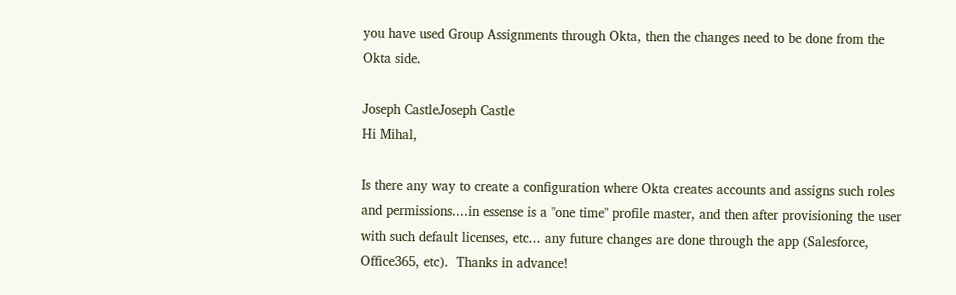you have used Group Assignments through Okta, then the changes need to be done from the Okta side.

Joseph CastleJoseph Castle
Hi Mihal,

Is there any way to create a configuration where Okta creates accounts and assigns such roles and permissions....in essense is a "one time" profile master, and then after provisioning the user with such default licenses, etc... any future changes are done through the app (Salesforce, Office365, etc).  Thanks in advance!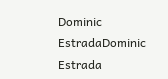Dominic EstradaDominic Estrada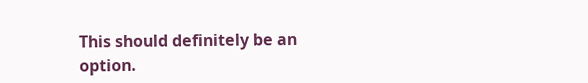This should definitely be an option.